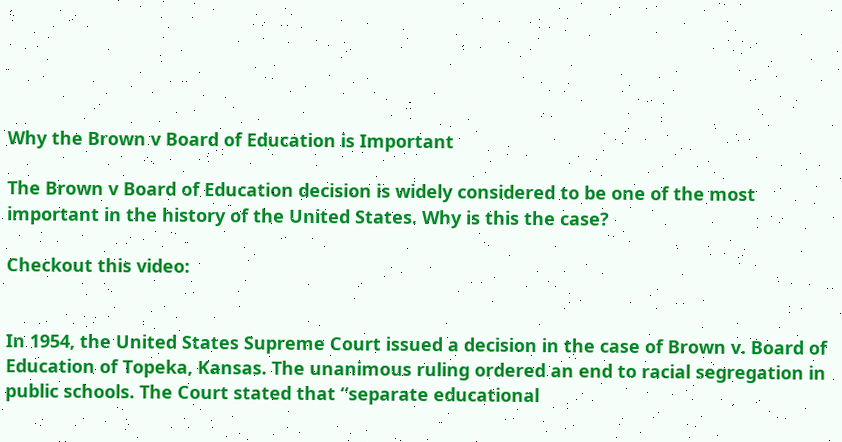Why the Brown v Board of Education is Important

The Brown v Board of Education decision is widely considered to be one of the most important in the history of the United States. Why is this the case?

Checkout this video:


In 1954, the United States Supreme Court issued a decision in the case of Brown v. Board of Education of Topeka, Kansas. The unanimous ruling ordered an end to racial segregation in public schools. The Court stated that “separate educational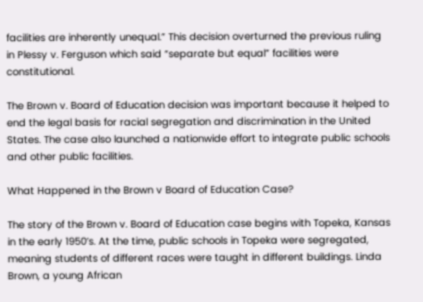facilities are inherently unequal.” This decision overturned the previous ruling in Plessy v. Ferguson which said “separate but equal” facilities were constitutional.

The Brown v. Board of Education decision was important because it helped to end the legal basis for racial segregation and discrimination in the United States. The case also launched a nationwide effort to integrate public schools and other public facilities.

What Happened in the Brown v Board of Education Case?

The story of the Brown v. Board of Education case begins with Topeka, Kansas in the early 1950’s. At the time, public schools in Topeka were segregated, meaning students of different races were taught in different buildings. Linda Brown, a young African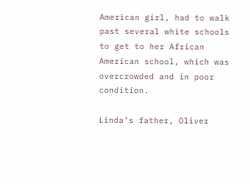American girl, had to walk past several white schools to get to her African American school, which was overcrowded and in poor condition.

Linda’s father, Oliver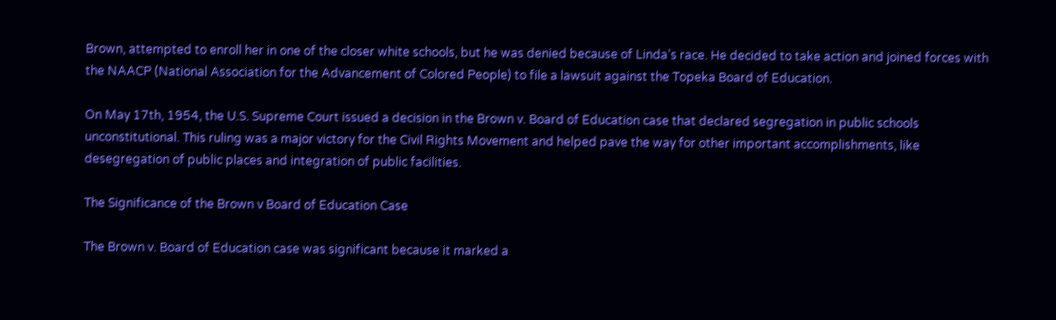Brown, attempted to enroll her in one of the closer white schools, but he was denied because of Linda’s race. He decided to take action and joined forces with the NAACP (National Association for the Advancement of Colored People) to file a lawsuit against the Topeka Board of Education.

On May 17th, 1954, the U.S. Supreme Court issued a decision in the Brown v. Board of Education case that declared segregation in public schools unconstitutional. This ruling was a major victory for the Civil Rights Movement and helped pave the way for other important accomplishments, like desegregation of public places and integration of public facilities.

The Significance of the Brown v Board of Education Case

The Brown v. Board of Education case was significant because it marked a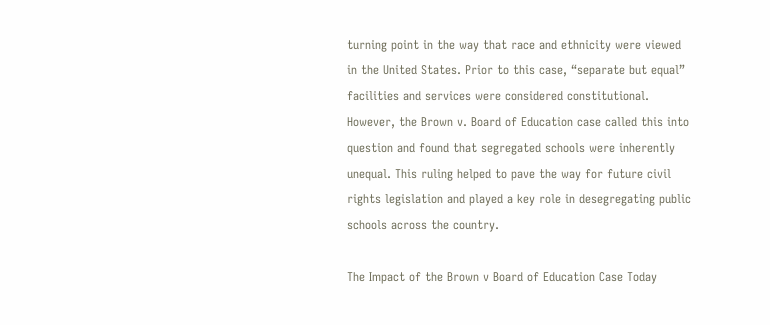turning point in the way that race and ethnicity were viewed in the United States. Prior to this case, “separate but equal” facilities and services were considered constitutional. However, the Brown v. Board of Education case called this into question and found that segregated schools were inherently unequal. This ruling helped to pave the way for future civil rights legislation and played a key role in desegregating public schools across the country.

The Impact of the Brown v Board of Education Case Today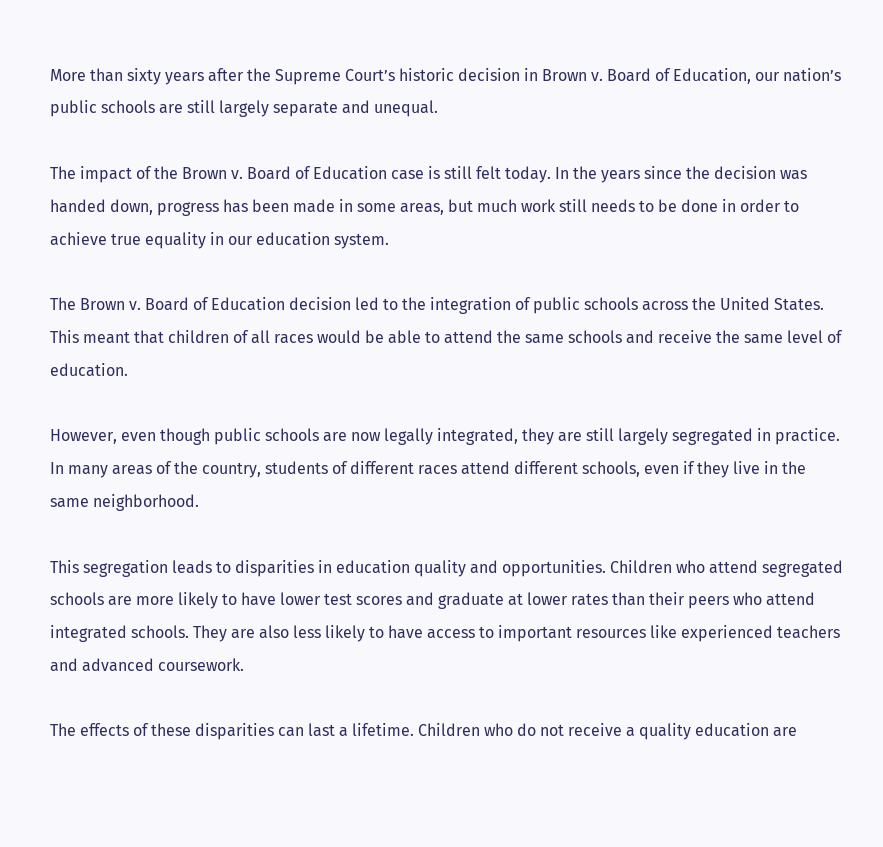More than sixty years after the Supreme Court’s historic decision in Brown v. Board of Education, our nation’s public schools are still largely separate and unequal.

The impact of the Brown v. Board of Education case is still felt today. In the years since the decision was handed down, progress has been made in some areas, but much work still needs to be done in order to achieve true equality in our education system.

The Brown v. Board of Education decision led to the integration of public schools across the United States. This meant that children of all races would be able to attend the same schools and receive the same level of education.

However, even though public schools are now legally integrated, they are still largely segregated in practice. In many areas of the country, students of different races attend different schools, even if they live in the same neighborhood.

This segregation leads to disparities in education quality and opportunities. Children who attend segregated schools are more likely to have lower test scores and graduate at lower rates than their peers who attend integrated schools. They are also less likely to have access to important resources like experienced teachers and advanced coursework.

The effects of these disparities can last a lifetime. Children who do not receive a quality education are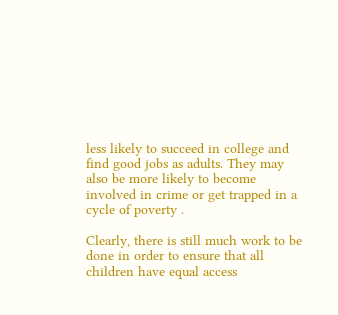less likely to succeed in college and find good jobs as adults. They may also be more likely to become involved in crime or get trapped in a cycle of poverty .

Clearly, there is still much work to be done in order to ensure that all children have equal access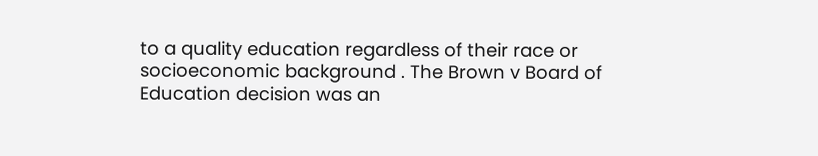to a quality education regardless of their race or socioeconomic background . The Brown v Board of Education decision was an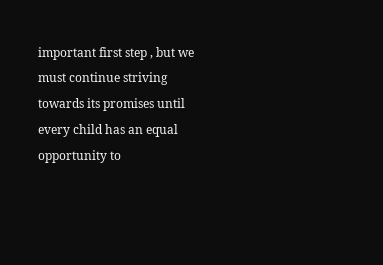important first step , but we must continue striving towards its promises until every child has an equal opportunity to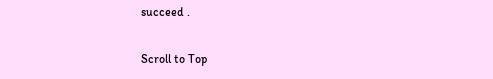succeed .

Scroll to Top